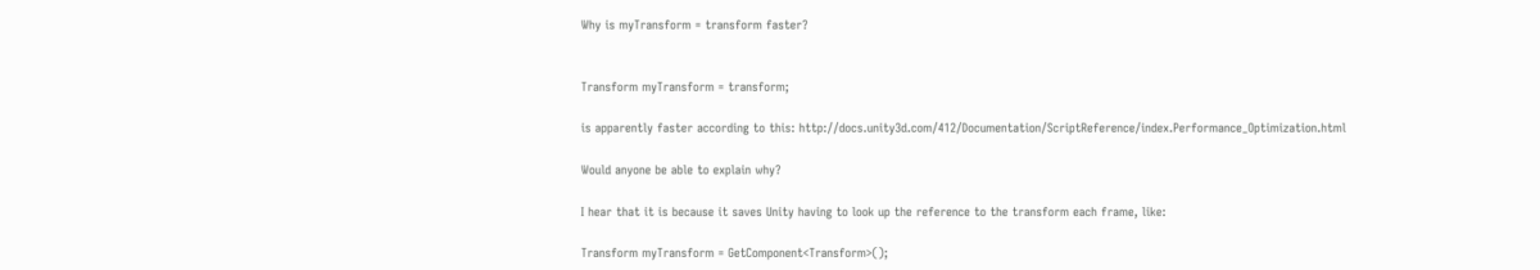Why is myTransform = transform faster?


Transform myTransform = transform;

is apparently faster according to this: http://docs.unity3d.com/412/Documentation/ScriptReference/index.Performance_Optimization.html

Would anyone be able to explain why?

I hear that it is because it saves Unity having to look up the reference to the transform each frame, like:

Transform myTransform = GetComponent<Transform>();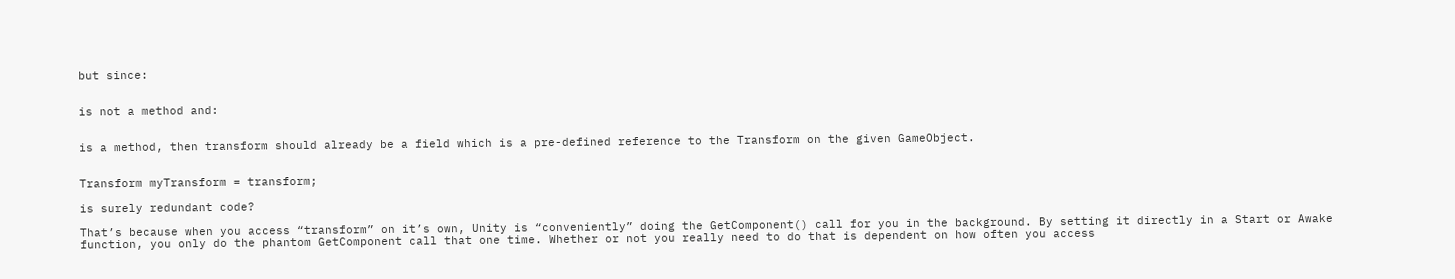but since:


is not a method and:


is a method, then transform should already be a field which is a pre-defined reference to the Transform on the given GameObject.


Transform myTransform = transform;

is surely redundant code?

That’s because when you access “transform” on it’s own, Unity is “conveniently” doing the GetComponent() call for you in the background. By setting it directly in a Start or Awake function, you only do the phantom GetComponent call that one time. Whether or not you really need to do that is dependent on how often you access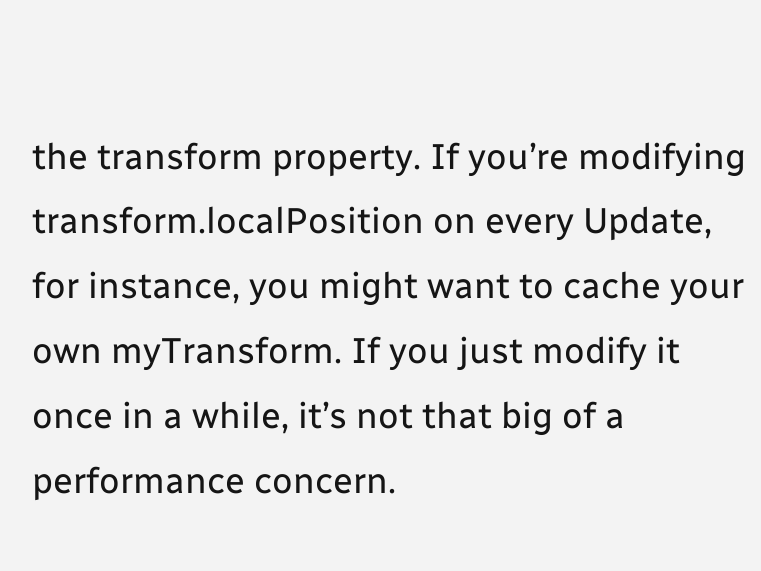the transform property. If you’re modifying transform.localPosition on every Update, for instance, you might want to cache your own myTransform. If you just modify it once in a while, it’s not that big of a performance concern.